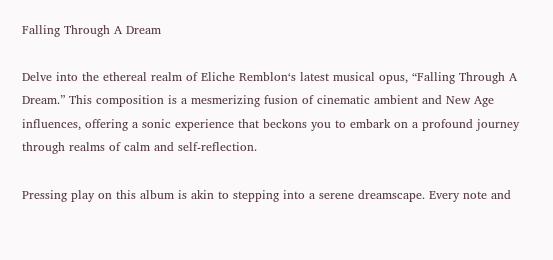Falling Through A Dream

Delve into the ethereal realm of Eliche Remblon‘s latest musical opus, “Falling Through A Dream.” This composition is a mesmerizing fusion of cinematic ambient and New Age influences, offering a sonic experience that beckons you to embark on a profound journey through realms of calm and self-reflection.

Pressing play on this album is akin to stepping into a serene dreamscape. Every note and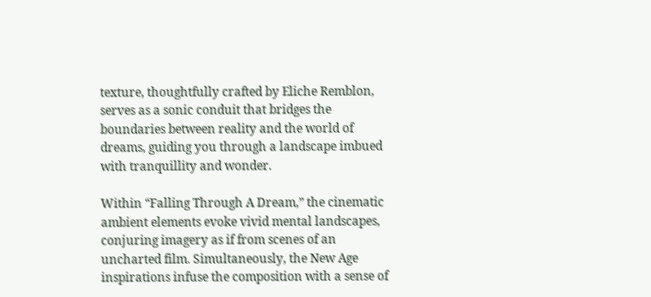texture, thoughtfully crafted by Eliche Remblon, serves as a sonic conduit that bridges the boundaries between reality and the world of dreams, guiding you through a landscape imbued with tranquillity and wonder.

Within “Falling Through A Dream,” the cinematic ambient elements evoke vivid mental landscapes, conjuring imagery as if from scenes of an uncharted film. Simultaneously, the New Age inspirations infuse the composition with a sense of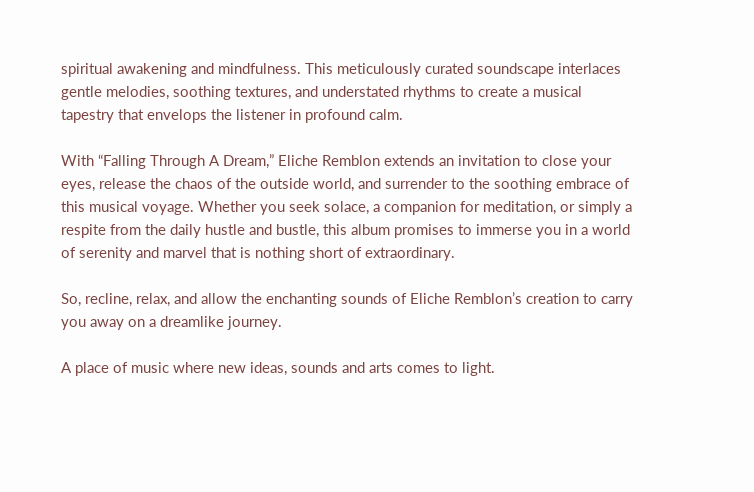spiritual awakening and mindfulness. This meticulously curated soundscape interlaces gentle melodies, soothing textures, and understated rhythms to create a musical tapestry that envelops the listener in profound calm.

With “Falling Through A Dream,” Eliche Remblon extends an invitation to close your eyes, release the chaos of the outside world, and surrender to the soothing embrace of this musical voyage. Whether you seek solace, a companion for meditation, or simply a respite from the daily hustle and bustle, this album promises to immerse you in a world of serenity and marvel that is nothing short of extraordinary.

So, recline, relax, and allow the enchanting sounds of Eliche Remblon’s creation to carry you away on a dreamlike journey.

A place of music where new ideas, sounds and arts comes to light.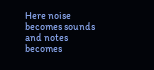Here noise becomes sounds and notes becomes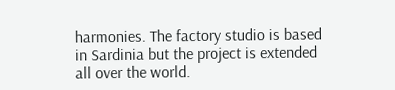harmonies. The factory studio is based in Sardinia but the project is extended all over the world.